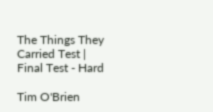The Things They Carried Test | Final Test - Hard

Tim O'Brien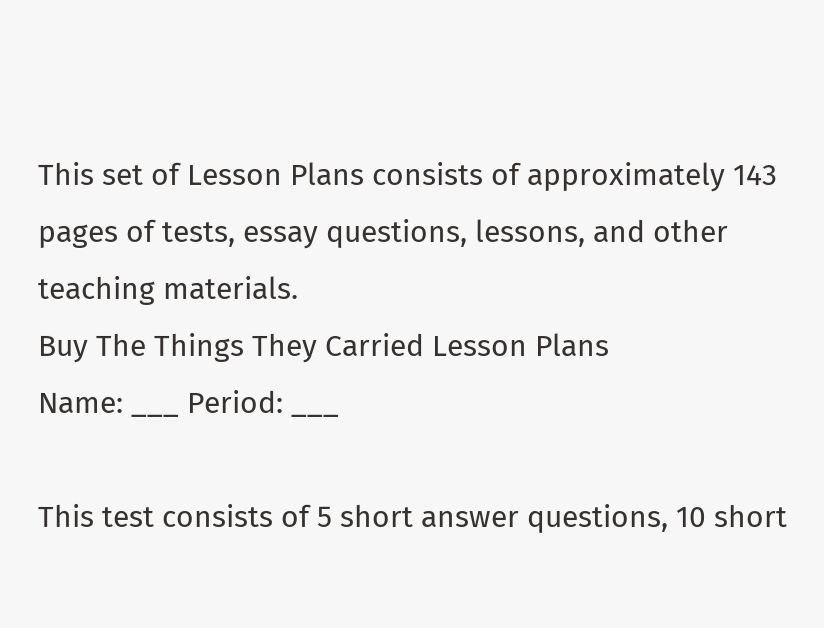This set of Lesson Plans consists of approximately 143 pages of tests, essay questions, lessons, and other teaching materials.
Buy The Things They Carried Lesson Plans
Name: ___ Period: ___

This test consists of 5 short answer questions, 10 short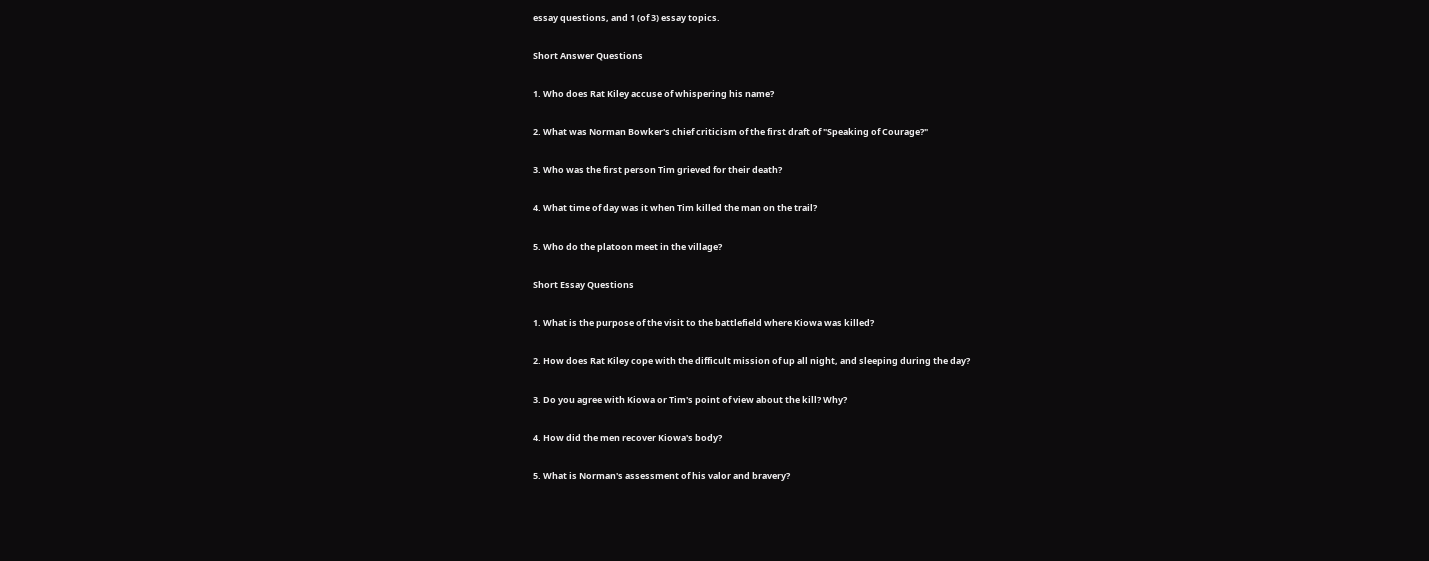essay questions, and 1 (of 3) essay topics.

Short Answer Questions

1. Who does Rat Kiley accuse of whispering his name?

2. What was Norman Bowker's chief criticism of the first draft of "Speaking of Courage?"

3. Who was the first person Tim grieved for their death?

4. What time of day was it when Tim killed the man on the trail?

5. Who do the platoon meet in the village?

Short Essay Questions

1. What is the purpose of the visit to the battlefield where Kiowa was killed?

2. How does Rat Kiley cope with the difficult mission of up all night, and sleeping during the day?

3. Do you agree with Kiowa or Tim's point of view about the kill? Why?

4. How did the men recover Kiowa's body?

5. What is Norman's assessment of his valor and bravery?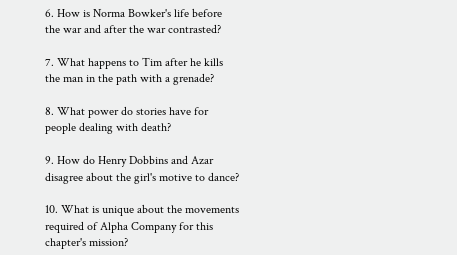6. How is Norma Bowker's life before the war and after the war contrasted?

7. What happens to Tim after he kills the man in the path with a grenade?

8. What power do stories have for people dealing with death?

9. How do Henry Dobbins and Azar disagree about the girl's motive to dance?

10. What is unique about the movements required of Alpha Company for this chapter's mission?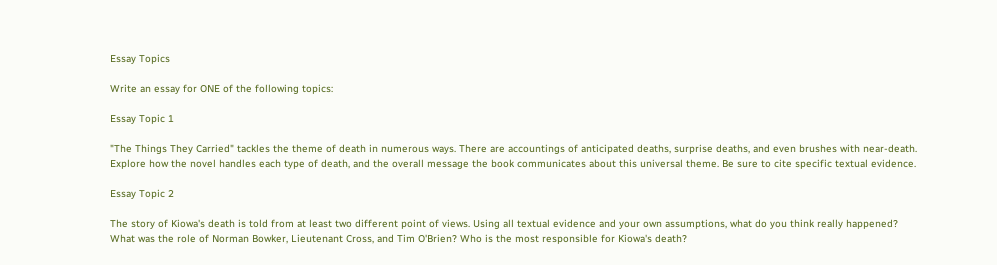Essay Topics

Write an essay for ONE of the following topics:

Essay Topic 1

"The Things They Carried" tackles the theme of death in numerous ways. There are accountings of anticipated deaths, surprise deaths, and even brushes with near-death. Explore how the novel handles each type of death, and the overall message the book communicates about this universal theme. Be sure to cite specific textual evidence.

Essay Topic 2

The story of Kiowa's death is told from at least two different point of views. Using all textual evidence and your own assumptions, what do you think really happened? What was the role of Norman Bowker, Lieutenant Cross, and Tim O'Brien? Who is the most responsible for Kiowa's death?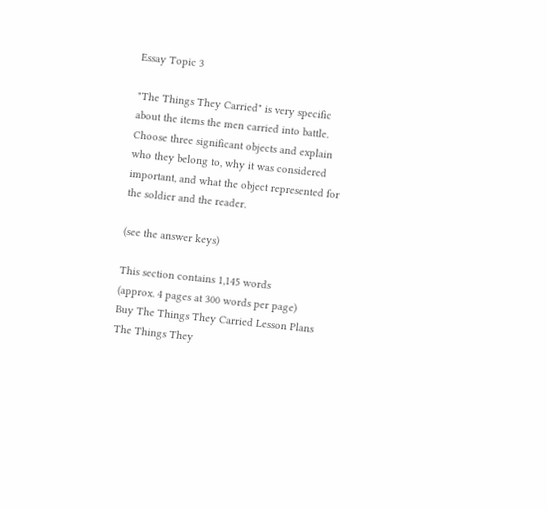Essay Topic 3

"The Things They Carried" is very specific about the items the men carried into battle. Choose three significant objects and explain who they belong to, why it was considered important, and what the object represented for the soldier and the reader.

(see the answer keys)

This section contains 1,145 words
(approx. 4 pages at 300 words per page)
Buy The Things They Carried Lesson Plans
The Things They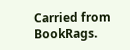Carried from BookRags.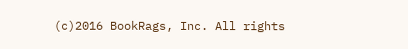(c)2016 BookRags, Inc. All rights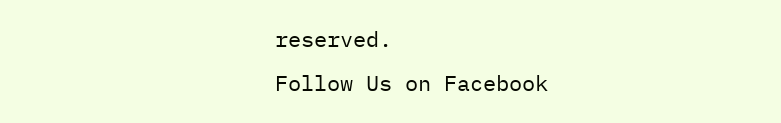reserved.
Follow Us on Facebook